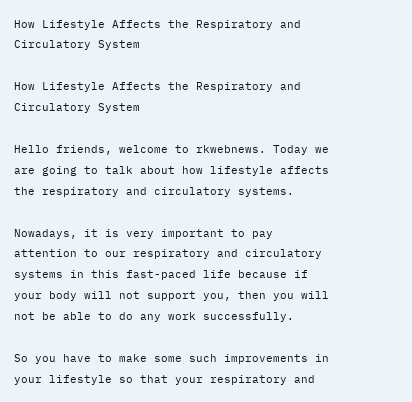How Lifestyle Affects the Respiratory and Circulatory System

How Lifestyle Affects the Respiratory and Circulatory System

Hello friends, welcome to rkwebnews. Today we are going to talk about how lifestyle affects the respiratory and circulatory systems.

Nowadays, it is very important to pay attention to our respiratory and circulatory systems in this fast-paced life because if your body will not support you, then you will not be able to do any work successfully.

So you have to make some such improvements in your lifestyle so that your respiratory and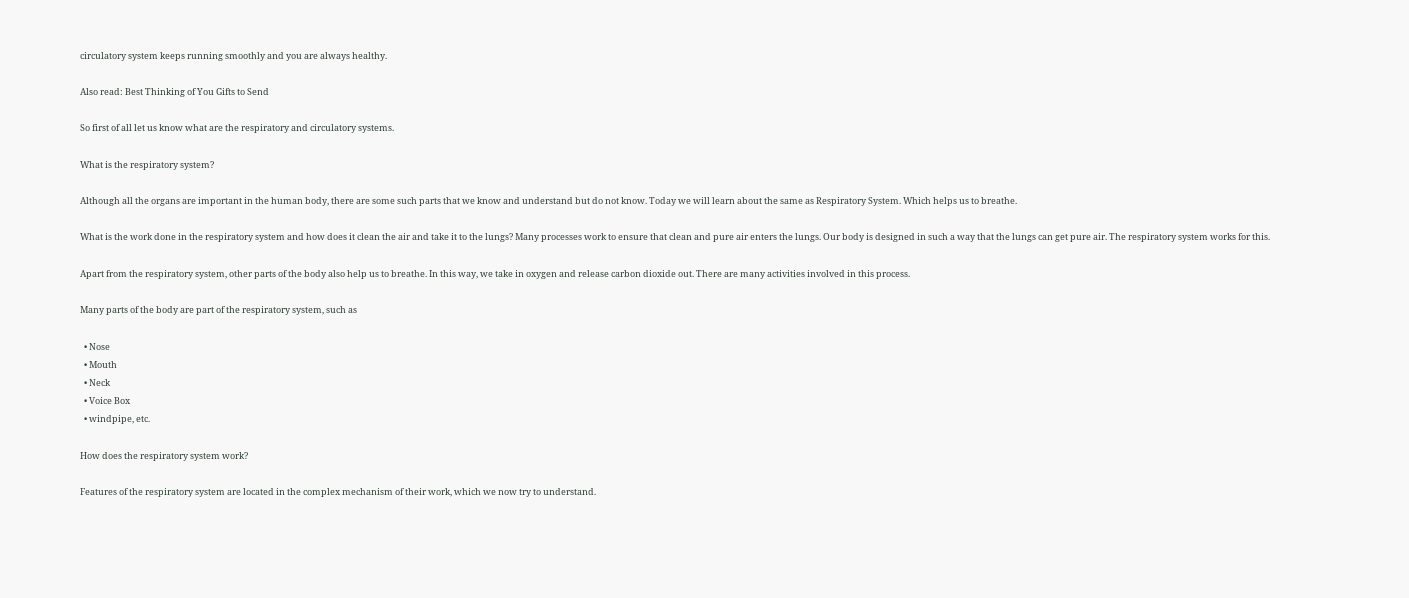circulatory system keeps running smoothly and you are always healthy.

Also read: Best Thinking of You Gifts to Send

So first of all let us know what are the respiratory and circulatory systems.

What is the respiratory system?

Although all the organs are important in the human body, there are some such parts that we know and understand but do not know. Today we will learn about the same as Respiratory System. Which helps us to breathe.

What is the work done in the respiratory system and how does it clean the air and take it to the lungs? Many processes work to ensure that clean and pure air enters the lungs. Our body is designed in such a way that the lungs can get pure air. The respiratory system works for this.

Apart from the respiratory system, other parts of the body also help us to breathe. In this way, we take in oxygen and release carbon dioxide out. There are many activities involved in this process.

Many parts of the body are part of the respiratory system, such as

  • Nose
  • Mouth
  • Neck
  • Voice Box
  • windpipe, etc.

How does the respiratory system work?

Features of the respiratory system are located in the complex mechanism of their work, which we now try to understand.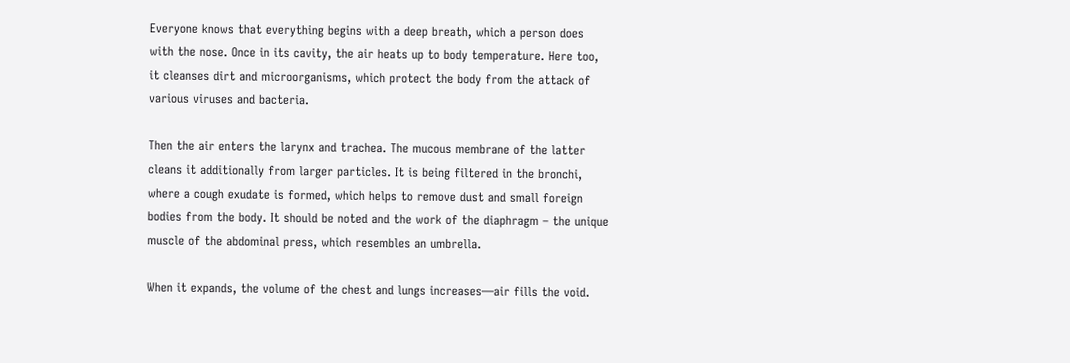Everyone knows that everything begins with a deep breath, which a person does with the nose. Once in its cavity, the air heats up to body temperature. Here too, it cleanses dirt and microorganisms, which protect the body from the attack of various viruses and bacteria.

Then the air enters the larynx and trachea. The mucous membrane of the latter cleans it additionally from larger particles. It is being filtered in the bronchi, where a cough exudate is formed, which helps to remove dust and small foreign bodies from the body. It should be noted and the work of the diaphragm – the unique muscle of the abdominal press, which resembles an umbrella.

When it expands, the volume of the chest and lungs increases—air fills the void.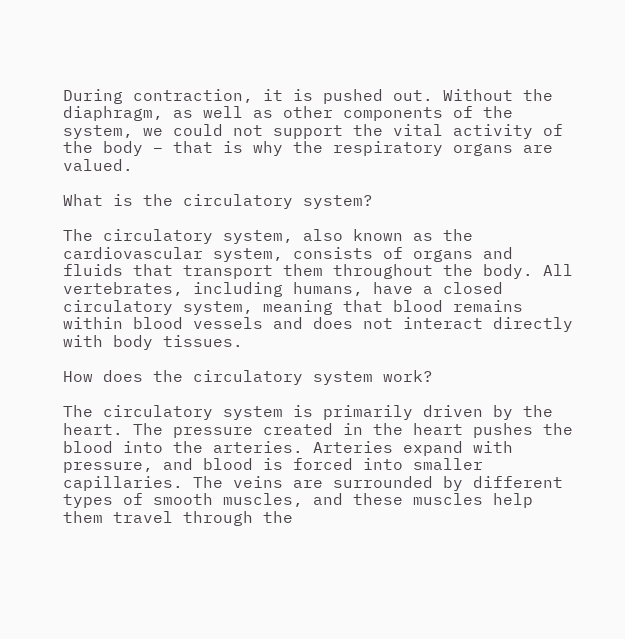During contraction, it is pushed out. Without the diaphragm, as well as other components of the system, we could not support the vital activity of the body – that is why the respiratory organs are valued.

What is the circulatory system?

The circulatory system, also known as the cardiovascular system, consists of organs and fluids that transport them throughout the body. All vertebrates, including humans, have a closed circulatory system, meaning that blood remains within blood vessels and does not interact directly with body tissues.

How does the circulatory system work?

The circulatory system is primarily driven by the heart. The pressure created in the heart pushes the blood into the arteries. Arteries expand with pressure, and blood is forced into smaller capillaries. The veins are surrounded by different types of smooth muscles, and these muscles help them travel through the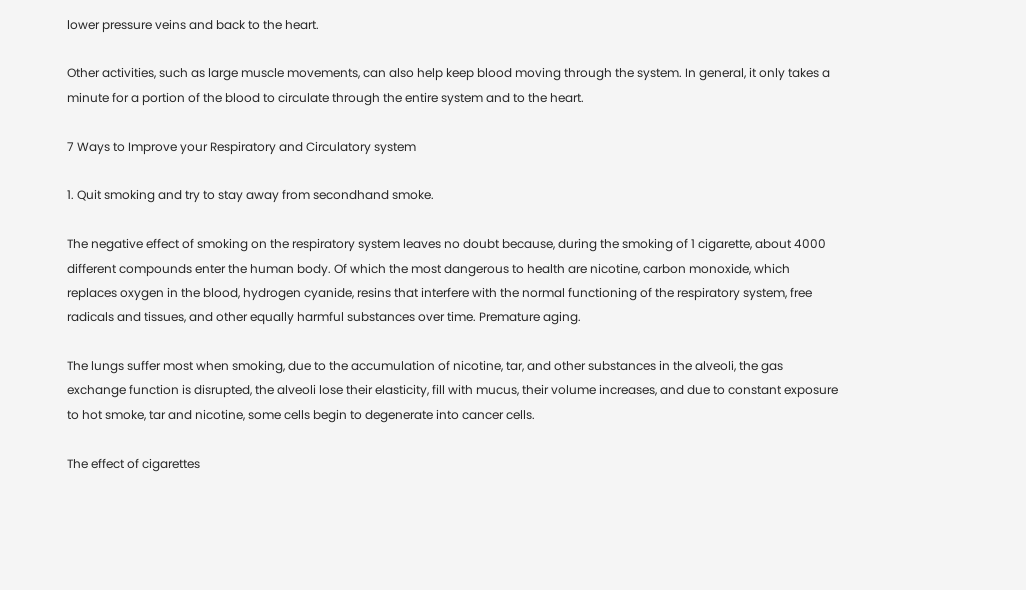lower pressure veins and back to the heart.

Other activities, such as large muscle movements, can also help keep blood moving through the system. In general, it only takes a minute for a portion of the blood to circulate through the entire system and to the heart.

7 Ways to Improve your Respiratory and Circulatory system

1. Quit smoking and try to stay away from secondhand smoke.

The negative effect of smoking on the respiratory system leaves no doubt because, during the smoking of 1 cigarette, about 4000 different compounds enter the human body. Of which the most dangerous to health are nicotine, carbon monoxide, which replaces oxygen in the blood, hydrogen cyanide, resins that interfere with the normal functioning of the respiratory system, free radicals and tissues, and other equally harmful substances over time. Premature aging.

The lungs suffer most when smoking, due to the accumulation of nicotine, tar, and other substances in the alveoli, the gas exchange function is disrupted, the alveoli lose their elasticity, fill with mucus, their volume increases, and due to constant exposure to hot smoke, tar and nicotine, some cells begin to degenerate into cancer cells.

The effect of cigarettes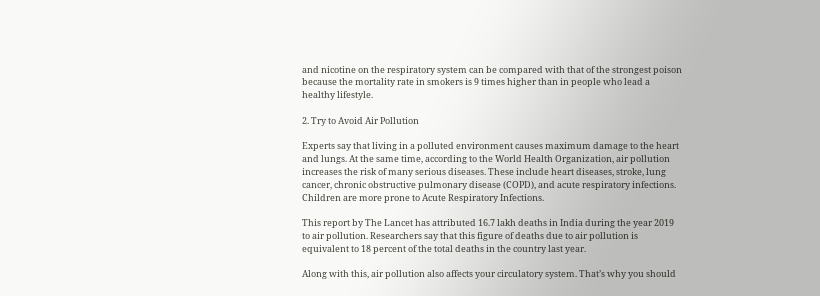and nicotine on the respiratory system can be compared with that of the strongest poison because the mortality rate in smokers is 9 times higher than in people who lead a healthy lifestyle.

2. Try to Avoid Air Pollution

Experts say that living in a polluted environment causes maximum damage to the heart and lungs. At the same time, according to the World Health Organization, air pollution increases the risk of many serious diseases. These include heart diseases, stroke, lung cancer, chronic obstructive pulmonary disease (COPD), and acute respiratory infections. Children are more prone to Acute Respiratory Infections.

This report by The Lancet has attributed 16.7 lakh deaths in India during the year 2019 to air pollution. Researchers say that this figure of deaths due to air pollution is equivalent to 18 percent of the total deaths in the country last year.

Along with this, air pollution also affects your circulatory system. That’s why you should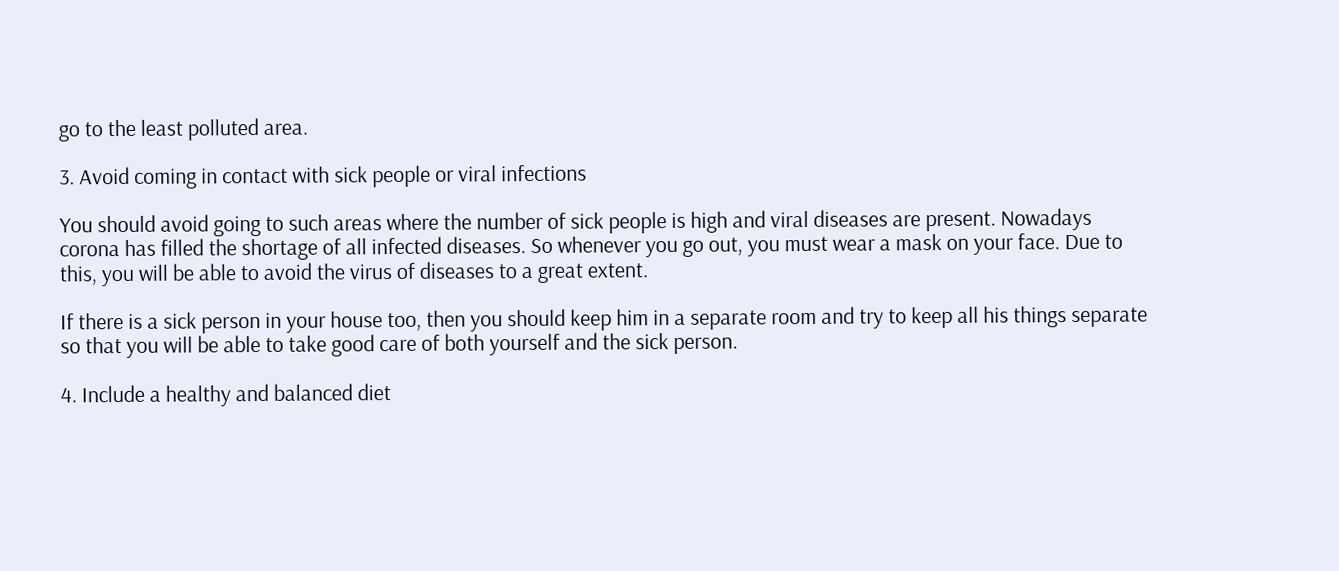go to the least polluted area.

3. Avoid coming in contact with sick people or viral infections

You should avoid going to such areas where the number of sick people is high and viral diseases are present. Nowadays corona has filled the shortage of all infected diseases. So whenever you go out, you must wear a mask on your face. Due to this, you will be able to avoid the virus of diseases to a great extent.

If there is a sick person in your house too, then you should keep him in a separate room and try to keep all his things separate so that you will be able to take good care of both yourself and the sick person.

4. Include a healthy and balanced diet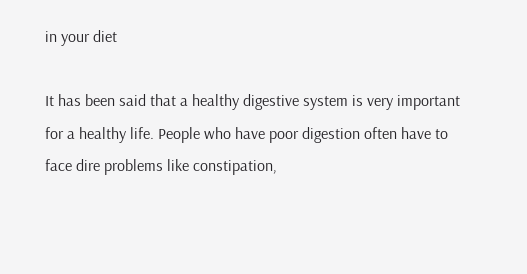in your diet

It has been said that a healthy digestive system is very important for a healthy life. People who have poor digestion often have to face dire problems like constipation,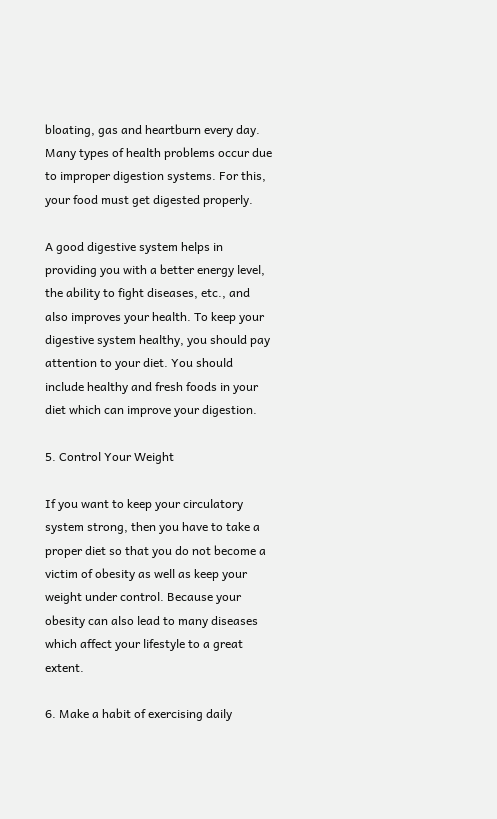bloating, gas and heartburn every day. Many types of health problems occur due to improper digestion systems. For this, your food must get digested properly.

A good digestive system helps in providing you with a better energy level, the ability to fight diseases, etc., and also improves your health. To keep your digestive system healthy, you should pay attention to your diet. You should include healthy and fresh foods in your diet which can improve your digestion.

5. Control Your Weight

If you want to keep your circulatory system strong, then you have to take a proper diet so that you do not become a victim of obesity as well as keep your weight under control. Because your obesity can also lead to many diseases which affect your lifestyle to a great extent.

6. Make a habit of exercising daily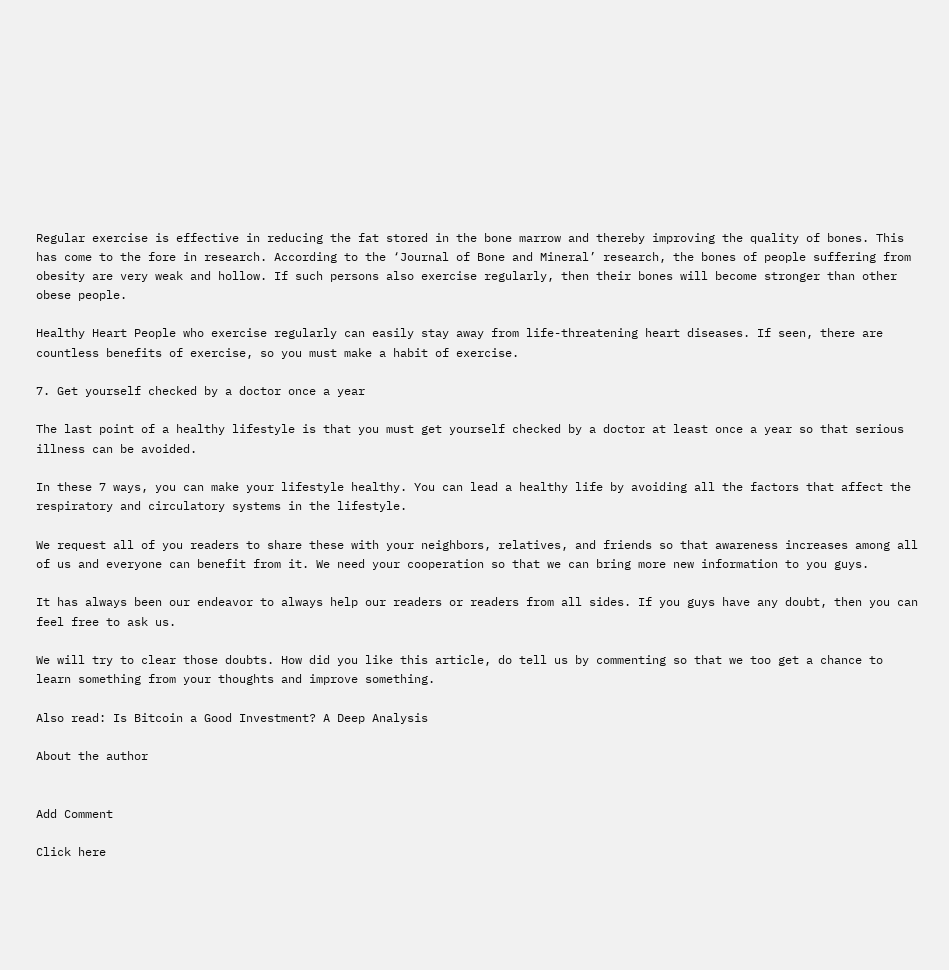Regular exercise is effective in reducing the fat stored in the bone marrow and thereby improving the quality of bones. This has come to the fore in research. According to the ‘Journal of Bone and Mineral’ research, the bones of people suffering from obesity are very weak and hollow. If such persons also exercise regularly, then their bones will become stronger than other obese people.

Healthy Heart People who exercise regularly can easily stay away from life-threatening heart diseases. If seen, there are countless benefits of exercise, so you must make a habit of exercise.

7. Get yourself checked by a doctor once a year

The last point of a healthy lifestyle is that you must get yourself checked by a doctor at least once a year so that serious illness can be avoided.

In these 7 ways, you can make your lifestyle healthy. You can lead a healthy life by avoiding all the factors that affect the respiratory and circulatory systems in the lifestyle.

We request all of you readers to share these with your neighbors, relatives, and friends so that awareness increases among all of us and everyone can benefit from it. We need your cooperation so that we can bring more new information to you guys.

It has always been our endeavor to always help our readers or readers from all sides. If you guys have any doubt, then you can feel free to ask us.

We will try to clear those doubts. How did you like this article, do tell us by commenting so that we too get a chance to learn something from your thoughts and improve something.

Also read: Is Bitcoin a Good Investment? A Deep Analysis

About the author


Add Comment

Click here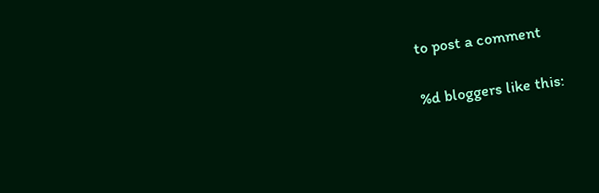to post a comment

%d bloggers like this: